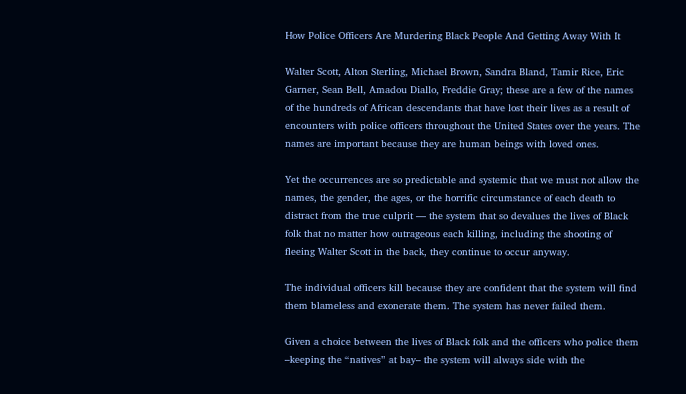How Police Officers Are Murdering Black People And Getting Away With It

Walter Scott, Alton Sterling, Michael Brown, Sandra Bland, Tamir Rice, Eric Garner, Sean Bell, Amadou Diallo, Freddie Gray; these are a few of the names of the hundreds of African descendants that have lost their lives as a result of encounters with police officers throughout the United States over the years. The names are important because they are human beings with loved ones.

Yet the occurrences are so predictable and systemic that we must not allow the names, the gender, the ages, or the horrific circumstance of each death to distract from the true culprit — the system that so devalues the lives of Black folk that no matter how outrageous each killing, including the shooting of fleeing Walter Scott in the back, they continue to occur anyway.

The individual officers kill because they are confident that the system will find them blameless and exonerate them. The system has never failed them.

Given a choice between the lives of Black folk and the officers who police them –keeping the “natives” at bay– the system will always side with the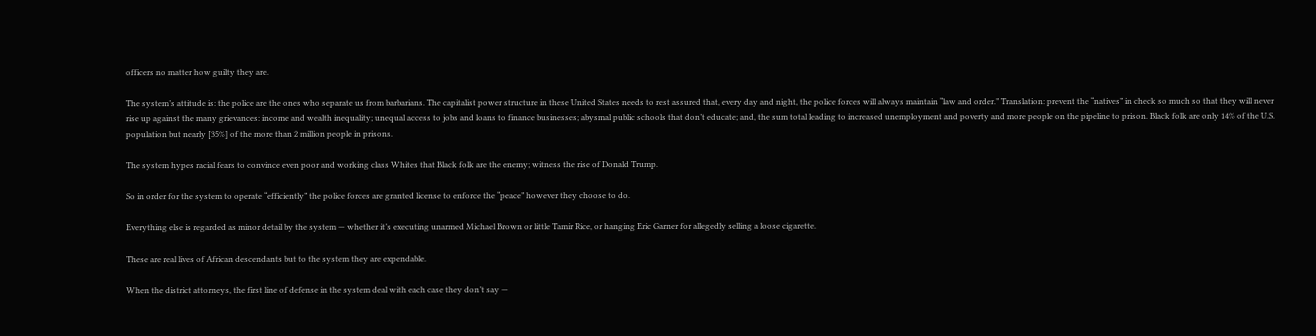officers no matter how guilty they are.

The system’s attitude is: the police are the ones who separate us from barbarians. The capitalist power structure in these United States needs to rest assured that, every day and night, the police forces will always maintain “law and order.” Translation: prevent the “natives” in check so much so that they will never rise up against the many grievances: income and wealth inequality; unequal access to jobs and loans to finance businesses; abysmal public schools that don’t educate; and, the sum total leading to increased unemployment and poverty and more people on the pipeline to prison. Black folk are only 14% of the U.S. population but nearly [35%] of the more than 2 million people in prisons.

The system hypes racial fears to convince even poor and working class Whites that Black folk are the enemy; witness the rise of Donald Trump.

So in order for the system to operate “efficiently” the police forces are granted license to enforce the “peace” however they choose to do.

Everything else is regarded as minor detail by the system — whether it’s executing unarmed Michael Brown or little Tamir Rice, or hanging Eric Garner for allegedly selling a loose cigarette.

These are real lives of African descendants but to the system they are expendable.

When the district attorneys, the first line of defense in the system deal with each case they don’t say —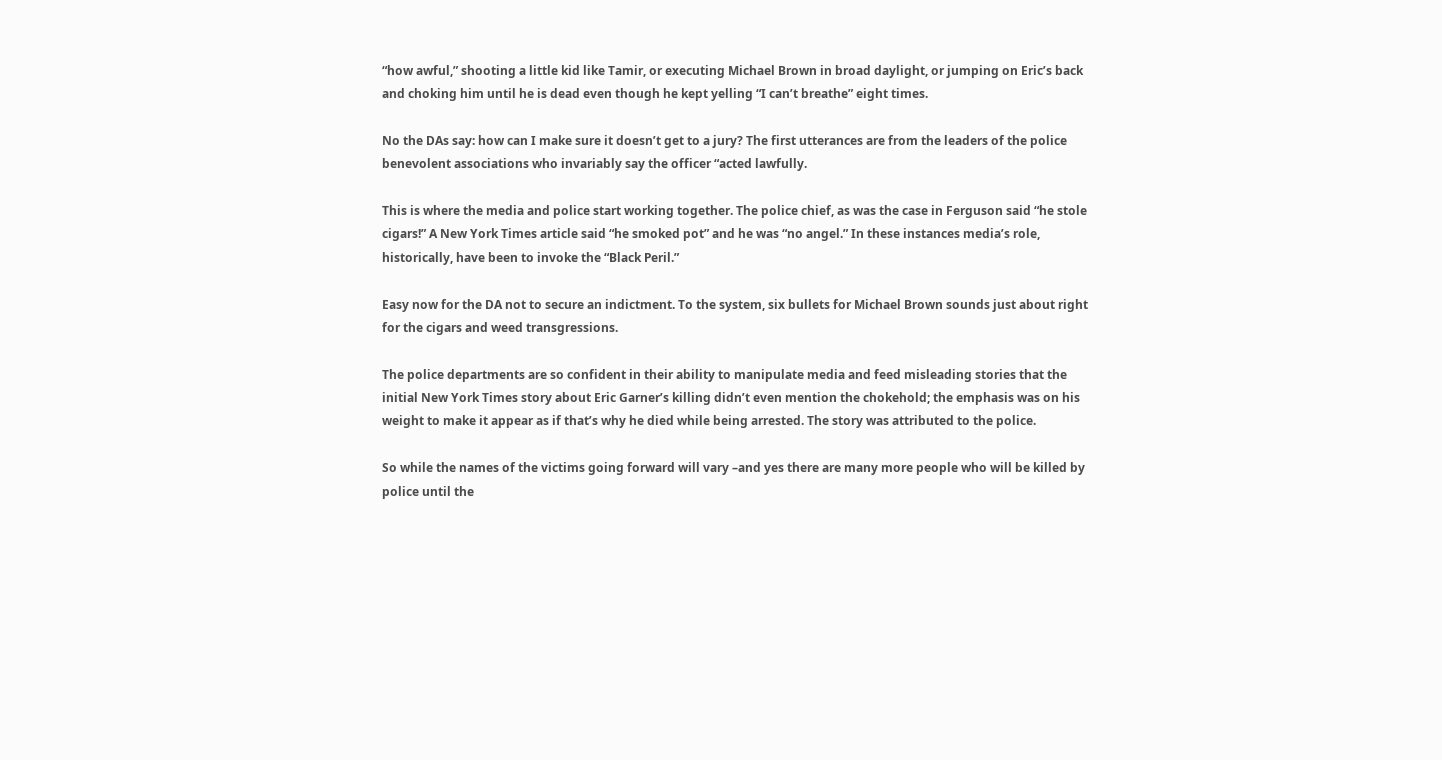“how awful,” shooting a little kid like Tamir, or executing Michael Brown in broad daylight, or jumping on Eric’s back and choking him until he is dead even though he kept yelling “I can’t breathe” eight times.

No the DAs say: how can I make sure it doesn’t get to a jury? The first utterances are from the leaders of the police benevolent associations who invariably say the officer “acted lawfully.

This is where the media and police start working together. The police chief, as was the case in Ferguson said “he stole cigars!” A New York Times article said “he smoked pot” and he was “no angel.” In these instances media’s role, historically, have been to invoke the “Black Peril.”

Easy now for the DA not to secure an indictment. To the system, six bullets for Michael Brown sounds just about right for the cigars and weed transgressions.

The police departments are so confident in their ability to manipulate media and feed misleading stories that the initial New York Times story about Eric Garner’s killing didn’t even mention the chokehold; the emphasis was on his weight to make it appear as if that’s why he died while being arrested. The story was attributed to the police.

So while the names of the victims going forward will vary –and yes there are many more people who will be killed by police until the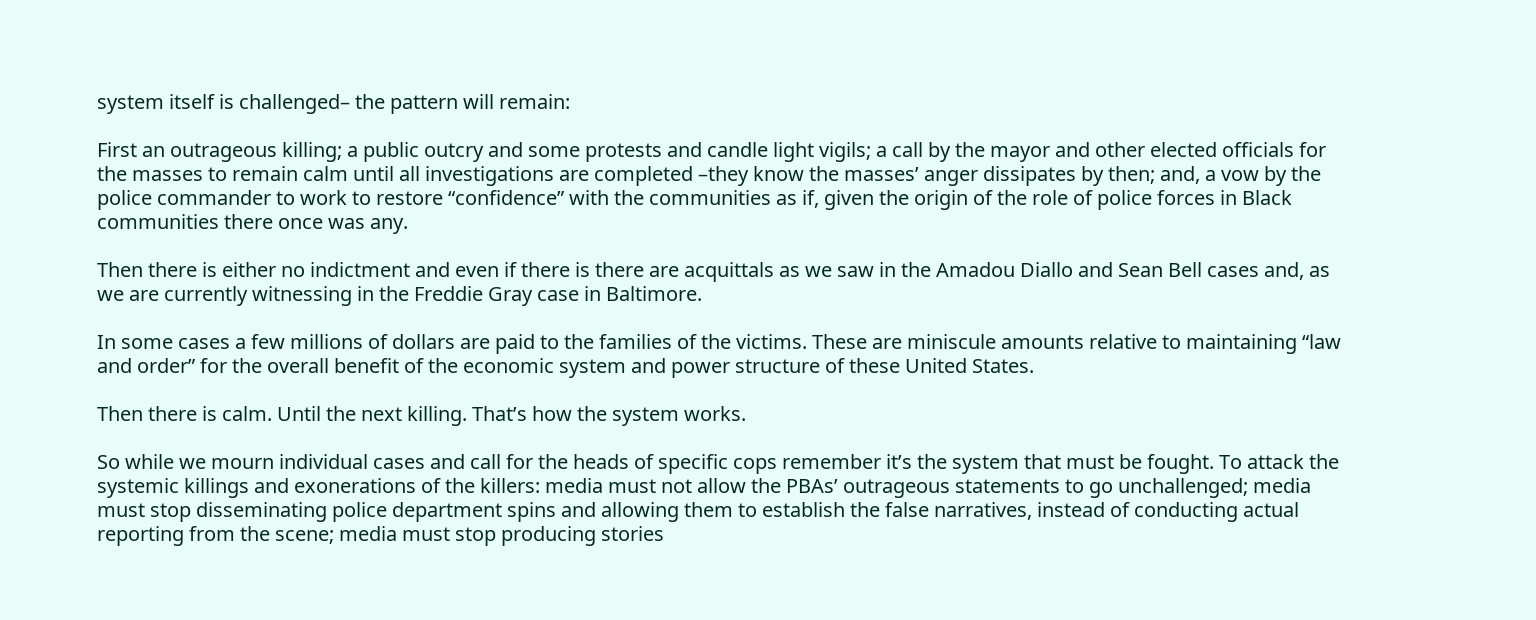system itself is challenged– the pattern will remain:

First an outrageous killing; a public outcry and some protests and candle light vigils; a call by the mayor and other elected officials for the masses to remain calm until all investigations are completed –they know the masses’ anger dissipates by then; and, a vow by the police commander to work to restore “confidence” with the communities as if, given the origin of the role of police forces in Black communities there once was any.

Then there is either no indictment and even if there is there are acquittals as we saw in the Amadou Diallo and Sean Bell cases and, as we are currently witnessing in the Freddie Gray case in Baltimore.

In some cases a few millions of dollars are paid to the families of the victims. These are miniscule amounts relative to maintaining “law and order” for the overall benefit of the economic system and power structure of these United States.

Then there is calm. Until the next killing. That’s how the system works.

So while we mourn individual cases and call for the heads of specific cops remember it’s the system that must be fought. To attack the systemic killings and exonerations of the killers: media must not allow the PBAs’ outrageous statements to go unchallenged; media must stop disseminating police department spins and allowing them to establish the false narratives, instead of conducting actual reporting from the scene; media must stop producing stories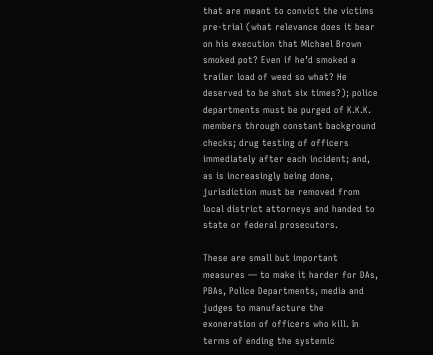that are meant to convict the victims pre-trial (what relevance does it bear on his execution that Michael Brown smoked pot? Even if he’d smoked a trailer load of weed so what? He deserved to be shot six times?); police departments must be purged of K.K.K. members through constant background checks; drug testing of officers immediately after each incident; and, as is increasingly being done, jurisdiction must be removed from local district attorneys and handed to state or federal prosecutors.

These are small but important measures — to make it harder for DAs, PBAs, Police Departments, media and judges to manufacture the exoneration of officers who kill. In terms of ending the systemic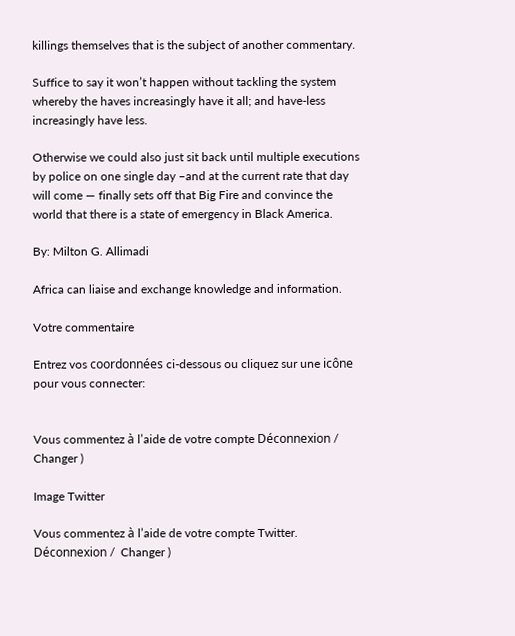killings themselves that is the subject of another commentary.

Suffice to say it won’t happen without tackling the system whereby the haves increasingly have it all; and have-less increasingly have less.

Otherwise we could also just sit back until multiple executions by police on one single day –and at the current rate that day will come — finally sets off that Big Fire and convince the world that there is a state of emergency in Black America.

By: Milton G. Allimadi

Africa can liaise and exchange knowledge and information.

Votre commentaire

Entrez vos coordonnées ci-dessous ou cliquez sur une icône pour vous connecter:


Vous commentez à l’aide de votre compte Déconnexion /  Changer )

Image Twitter

Vous commentez à l’aide de votre compte Twitter. Déconnexion /  Changer )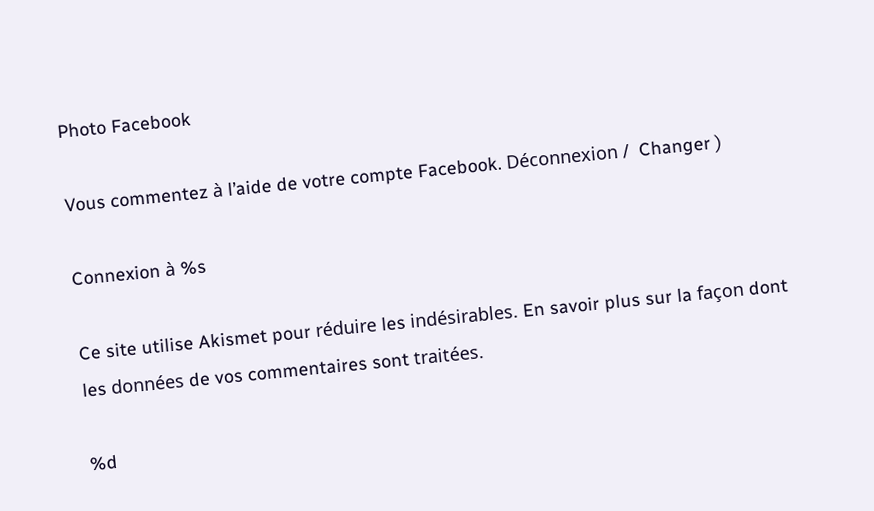Photo Facebook

Vous commentez à l’aide de votre compte Facebook. Déconnexion /  Changer )

Connexion à %s

Ce site utilise Akismet pour réduire les indésirables. En savoir plus sur la façon dont les données de vos commentaires sont traitées.

%d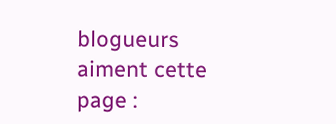blogueurs aiment cette page :